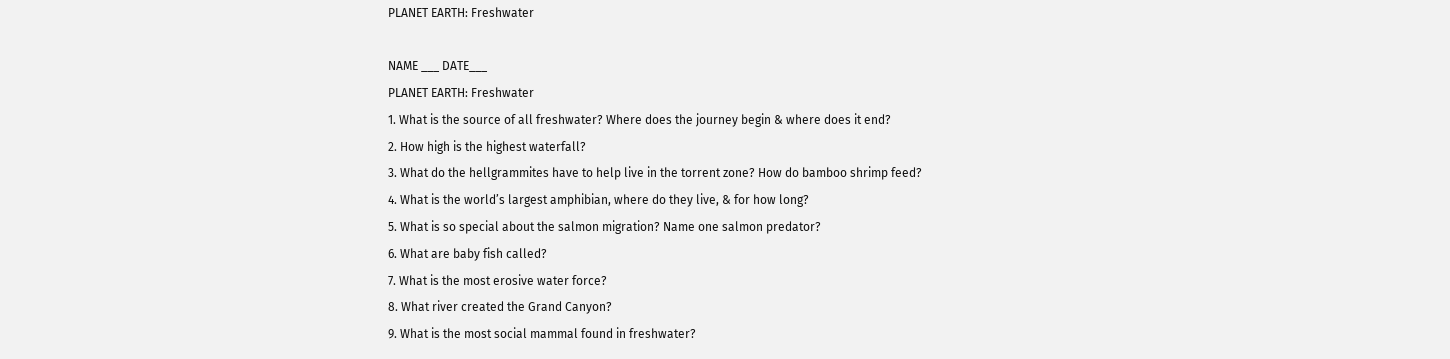PLANET EARTH: Freshwater

NAME ___ DATE___
PLANET EARTH: Freshwater
1. What is the source of all freshwater? Where does the journey begin & where does it end?
2. How high is the highest waterfall?
3. What do the hellgrammites have to help live in the torrent zone? How do bamboo shrimp feed?
4. What is the world’s largest amphibian, where do they live, & for how long?
5. What is so special about the salmon migration? Name one salmon predator?
6. What are baby fish called?
7. What is the most erosive water force?
8. What river created the Grand Canyon?
9. What is the most social mammal found in freshwater?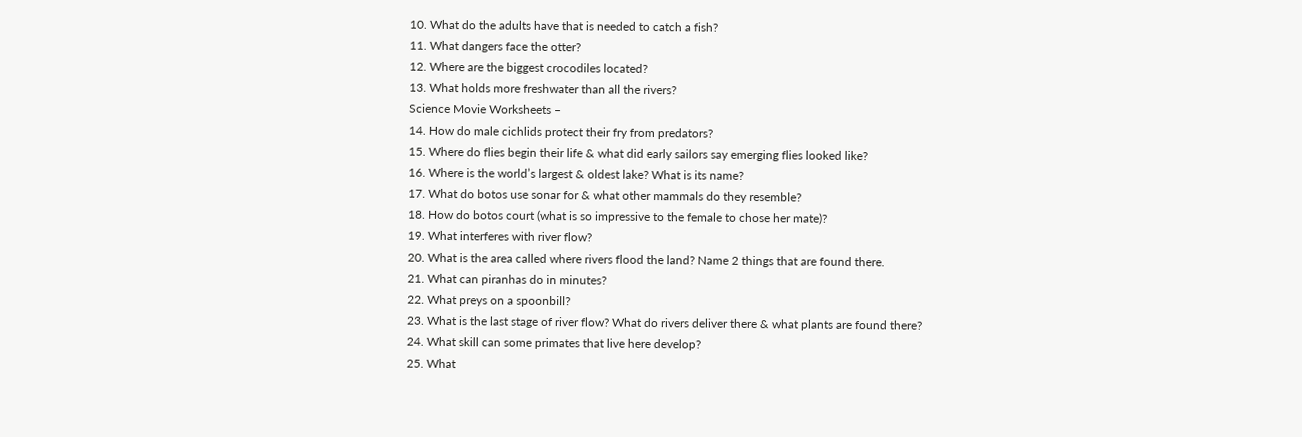10. What do the adults have that is needed to catch a fish?
11. What dangers face the otter?
12. Where are the biggest crocodiles located?
13. What holds more freshwater than all the rivers?
Science Movie Worksheets –
14. How do male cichlids protect their fry from predators?
15. Where do flies begin their life & what did early sailors say emerging flies looked like?
16. Where is the world’s largest & oldest lake? What is its name?
17. What do botos use sonar for & what other mammals do they resemble?
18. How do botos court (what is so impressive to the female to chose her mate)?
19. What interferes with river flow?
20. What is the area called where rivers flood the land? Name 2 things that are found there.
21. What can piranhas do in minutes?
22. What preys on a spoonbill?
23. What is the last stage of river flow? What do rivers deliver there & what plants are found there?
24. What skill can some primates that live here develop?
25. What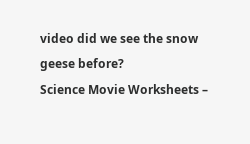video did we see the snow geese before?
Science Movie Worksheets –